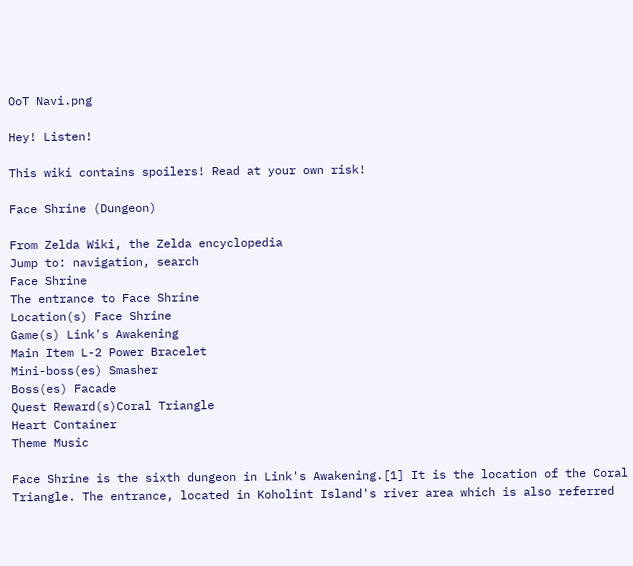OoT Navi.png

Hey! Listen!

This wiki contains spoilers! Read at your own risk!

Face Shrine (Dungeon)

From Zelda Wiki, the Zelda encyclopedia
Jump to: navigation, search
Face Shrine
The entrance to Face Shrine
Location(s) Face Shrine
Game(s) Link's Awakening
Main Item L-2 Power Bracelet
Mini-boss(es) Smasher
Boss(es) Facade
Quest Reward(s)Coral Triangle
Heart Container
Theme Music

Face Shrine is the sixth dungeon in Link's Awakening.[1] It is the location of the Coral Triangle. The entrance, located in Koholint Island's river area which is also referred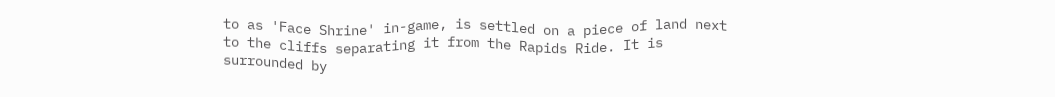to as 'Face Shrine' in-game, is settled on a piece of land next to the cliffs separating it from the Rapids Ride. It is surrounded by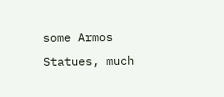some Armos Statues, much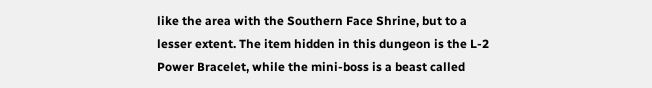like the area with the Southern Face Shrine, but to a lesser extent. The item hidden in this dungeon is the L-2 Power Bracelet, while the mini-boss is a beast called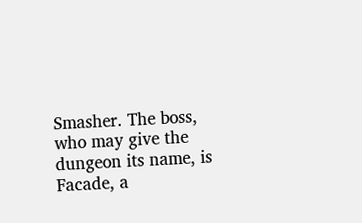Smasher. The boss, who may give the dungeon its name, is Facade, a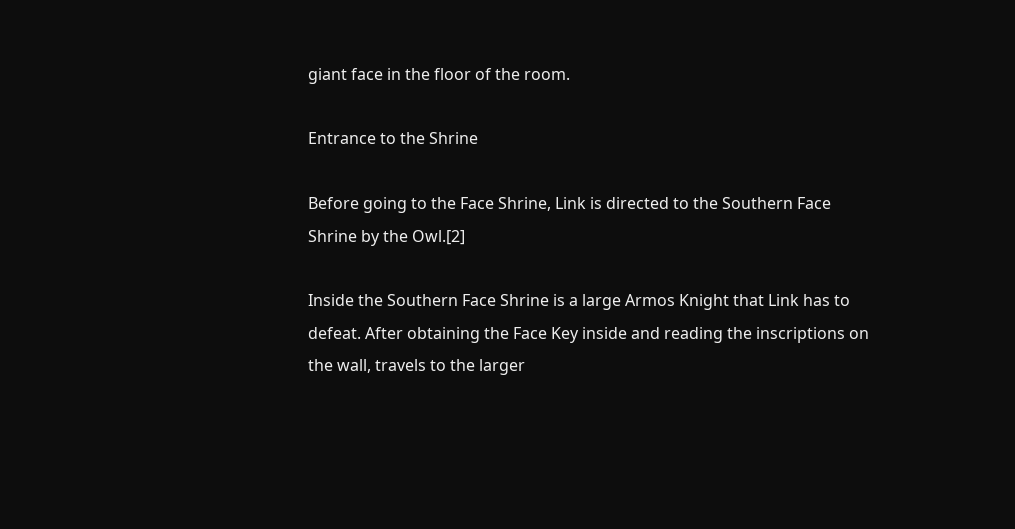giant face in the floor of the room.

Entrance to the Shrine

Before going to the Face Shrine, Link is directed to the Southern Face Shrine by the Owl.[2]

Inside the Southern Face Shrine is a large Armos Knight that Link has to defeat. After obtaining the Face Key inside and reading the inscriptions on the wall, travels to the larger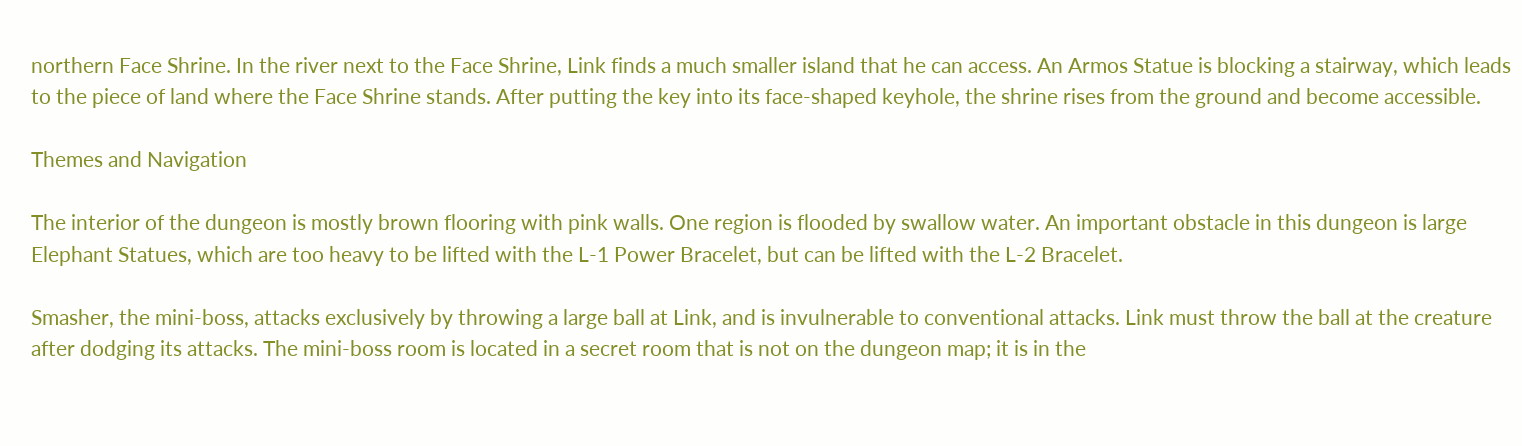northern Face Shrine. In the river next to the Face Shrine, Link finds a much smaller island that he can access. An Armos Statue is blocking a stairway, which leads to the piece of land where the Face Shrine stands. After putting the key into its face-shaped keyhole, the shrine rises from the ground and become accessible.

Themes and Navigation

The interior of the dungeon is mostly brown flooring with pink walls. One region is flooded by swallow water. An important obstacle in this dungeon is large Elephant Statues, which are too heavy to be lifted with the L-1 Power Bracelet, but can be lifted with the L-2 Bracelet.

Smasher, the mini-boss, attacks exclusively by throwing a large ball at Link, and is invulnerable to conventional attacks. Link must throw the ball at the creature after dodging its attacks. The mini-boss room is located in a secret room that is not on the dungeon map; it is in the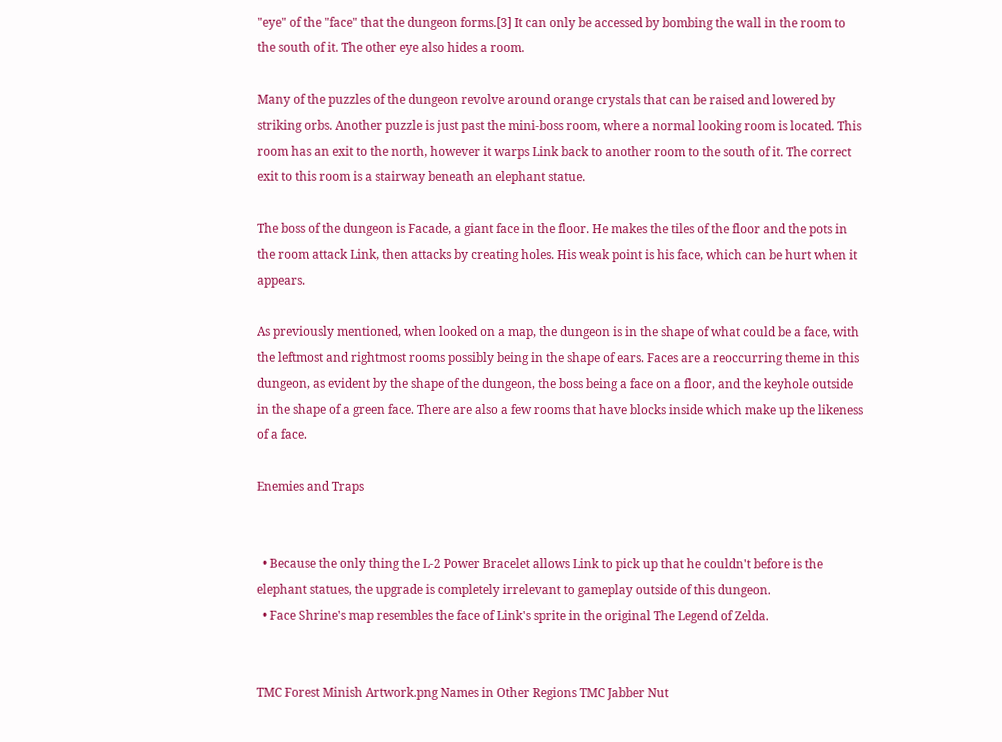"eye" of the "face" that the dungeon forms.[3] It can only be accessed by bombing the wall in the room to the south of it. The other eye also hides a room.

Many of the puzzles of the dungeon revolve around orange crystals that can be raised and lowered by striking orbs. Another puzzle is just past the mini-boss room, where a normal looking room is located. This room has an exit to the north, however it warps Link back to another room to the south of it. The correct exit to this room is a stairway beneath an elephant statue.

The boss of the dungeon is Facade, a giant face in the floor. He makes the tiles of the floor and the pots in the room attack Link, then attacks by creating holes. His weak point is his face, which can be hurt when it appears.

As previously mentioned, when looked on a map, the dungeon is in the shape of what could be a face, with the leftmost and rightmost rooms possibly being in the shape of ears. Faces are a reoccurring theme in this dungeon, as evident by the shape of the dungeon, the boss being a face on a floor, and the keyhole outside in the shape of a green face. There are also a few rooms that have blocks inside which make up the likeness of a face.

Enemies and Traps


  • Because the only thing the L-2 Power Bracelet allows Link to pick up that he couldn't before is the elephant statues, the upgrade is completely irrelevant to gameplay outside of this dungeon.
  • Face Shrine's map resembles the face of Link's sprite in the original The Legend of Zelda.


TMC Forest Minish Artwork.png Names in Other Regions TMC Jabber Nut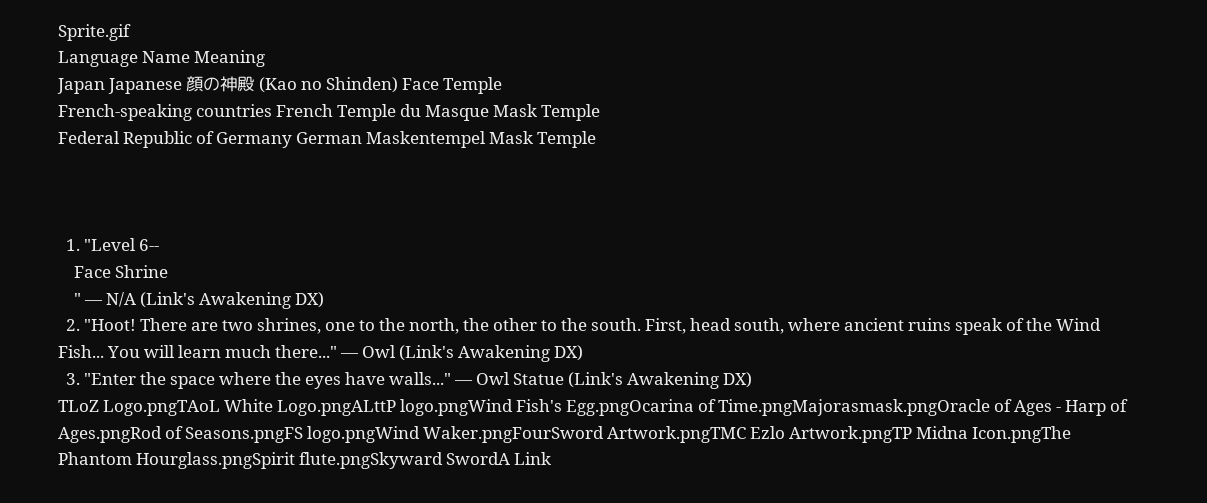Sprite.gif
Language Name Meaning
Japan Japanese 顔の神殿 (Kao no Shinden) Face Temple
French-speaking countries French Temple du Masque Mask Temple
Federal Republic of Germany German Maskentempel Mask Temple



  1. "Level 6--
    Face Shrine
    " — N/A (Link's Awakening DX)
  2. "Hoot! There are two shrines, one to the north, the other to the south. First, head south, where ancient ruins speak of the Wind Fish... You will learn much there..." — Owl (Link's Awakening DX)
  3. "Enter the space where the eyes have walls..." — Owl Statue (Link's Awakening DX)
TLoZ Logo.pngTAoL White Logo.pngALttP logo.pngWind Fish's Egg.pngOcarina of Time.pngMajorasmask.pngOracle of Ages - Harp of Ages.pngRod of Seasons.pngFS logo.pngWind Waker.pngFourSword Artwork.pngTMC Ezlo Artwork.pngTP Midna Icon.pngThe Phantom Hourglass.pngSpirit flute.pngSkyward SwordA Link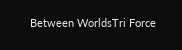Between WorldsTri Force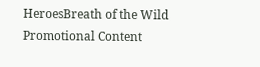HeroesBreath of the Wild
Promotional Content